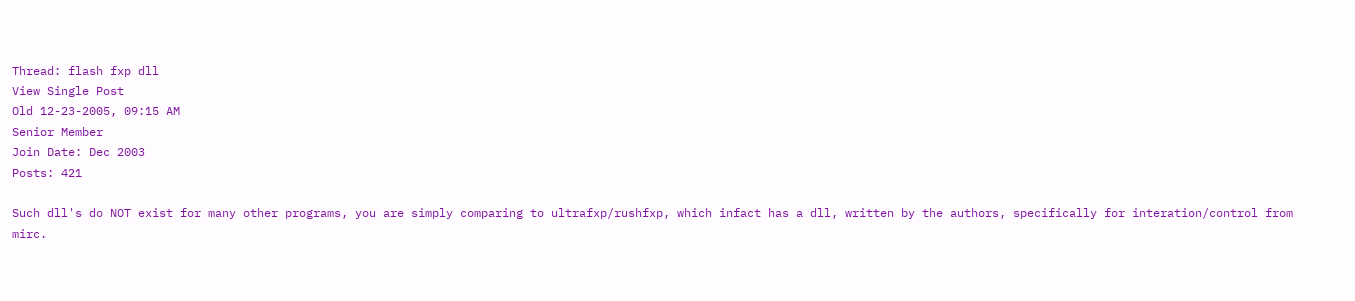Thread: flash fxp dll
View Single Post
Old 12-23-2005, 09:15 AM
Senior Member
Join Date: Dec 2003
Posts: 421

Such dll's do NOT exist for many other programs, you are simply comparing to ultrafxp/rushfxp, which infact has a dll, written by the authors, specifically for interation/control from mirc.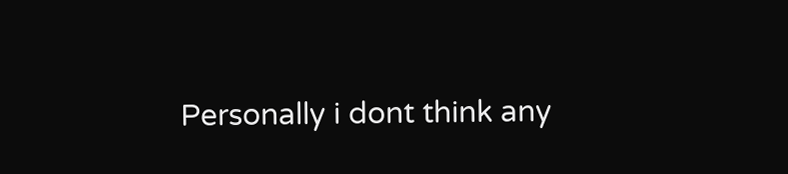Personally i dont think any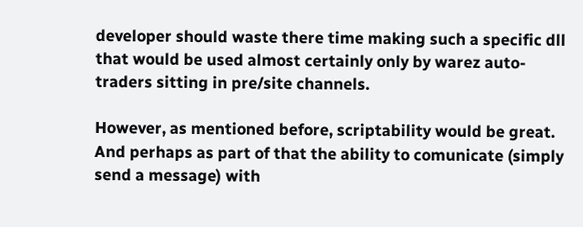developer should waste there time making such a specific dll that would be used almost certainly only by warez auto-traders sitting in pre/site channels.

However, as mentioned before, scriptability would be great. And perhaps as part of that the ability to comunicate (simply send a message) with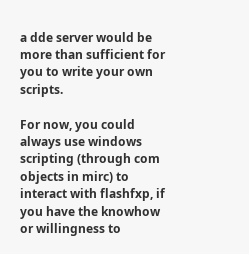a dde server would be more than sufficient for you to write your own scripts.

For now, you could always use windows scripting (through com objects in mirc) to interact with flashfxp, if you have the knowhow or willingness to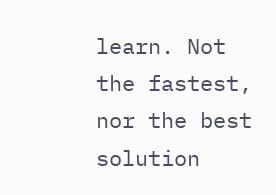learn. Not the fastest, nor the best solution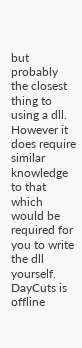but probably the closest thing to using a dll. However it does require similar knowledge to that which would be required for you to write the dll yourself.
DayCuts is offline